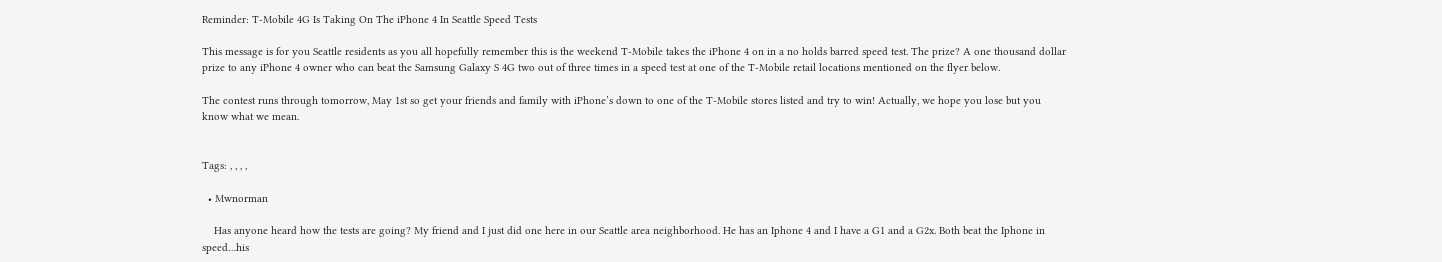Reminder: T-Mobile 4G Is Taking On The iPhone 4 In Seattle Speed Tests

This message is for you Seattle residents as you all hopefully remember this is the weekend T-Mobile takes the iPhone 4 on in a no holds barred speed test. The prize? A one thousand dollar prize to any iPhone 4 owner who can beat the Samsung Galaxy S 4G two out of three times in a speed test at one of the T-Mobile retail locations mentioned on the flyer below.

The contest runs through tomorrow, May 1st so get your friends and family with iPhone’s down to one of the T-Mobile stores listed and try to win! Actually, we hope you lose but you know what we mean.


Tags: , , , ,

  • Mwnorman

    Has anyone heard how the tests are going? My friend and I just did one here in our Seattle area neighborhood. He has an Iphone 4 and I have a G1 and a G2x. Both beat the Iphone in speed…his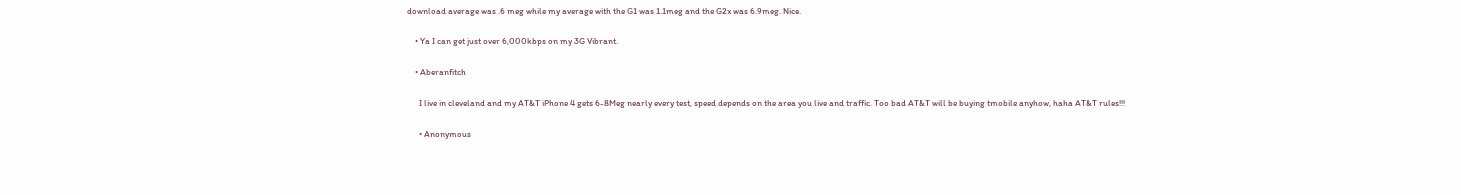download average was .6 meg while my average with the G1 was 1.1meg and the G2x was 6.9meg. Nice.

    • Ya I can get just over 6,000kbps on my 3G Vibrant.

    • Aberanfitch

      I live in cleveland and my AT&T iPhone 4 gets 6-8Meg nearly every test, speed depends on the area you live and traffic. Too bad AT&T will be buying tmobile anyhow, haha AT&T rules!!!

      • Anonymous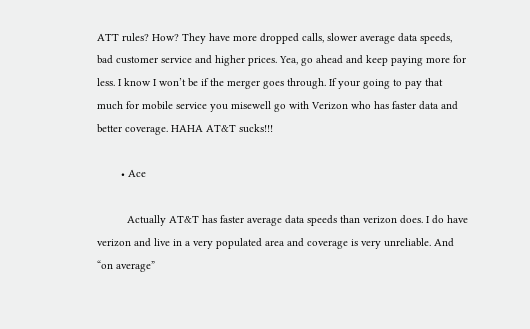ATT rules? How? They have more dropped calls, slower average data speeds, bad customer service and higher prices. Yea, go ahead and keep paying more for less. I know I won’t be if the merger goes through. If your going to pay that much for mobile service you misewell go with Verizon who has faster data and better coverage. HAHA AT&T sucks!!!

        • Ace

          Actually AT&T has faster average data speeds than verizon does. I do have verizon and live in a very populated area and coverage is very unreliable. And “on average”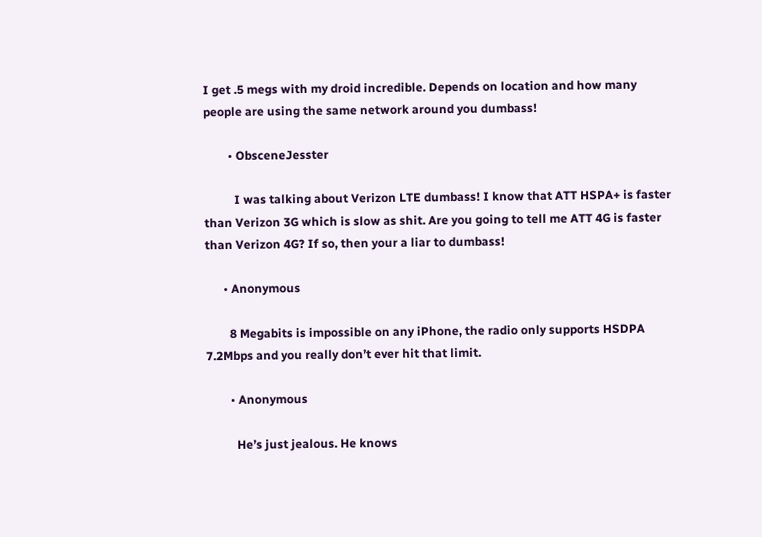I get .5 megs with my droid incredible. Depends on location and how many people are using the same network around you dumbass!

        • ObsceneJesster

          I was talking about Verizon LTE dumbass! I know that ATT HSPA+ is faster than Verizon 3G which is slow as shit. Are you going to tell me ATT 4G is faster than Verizon 4G? If so, then your a liar to dumbass!

      • Anonymous

        8 Megabits is impossible on any iPhone, the radio only supports HSDPA 7.2Mbps and you really don’t ever hit that limit.

        • Anonymous

          He’s just jealous. He knows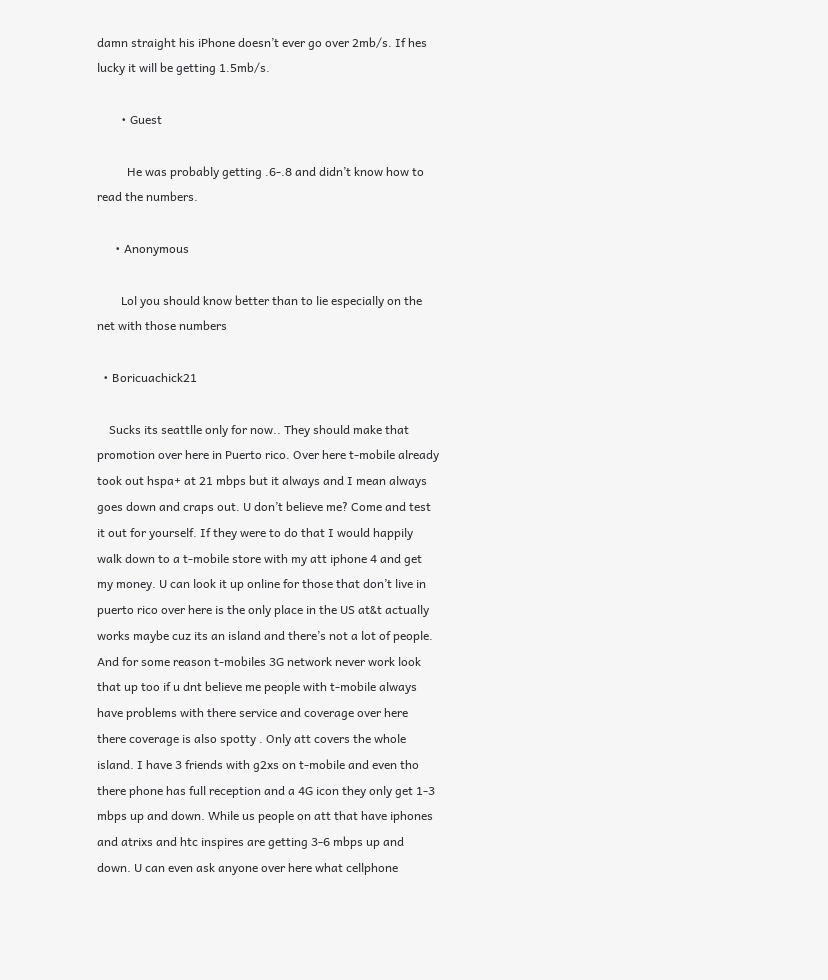damn straight his iPhone doesn’t ever go over 2mb/s. If hes lucky it will be getting 1.5mb/s.

        • Guest

          He was probably getting .6-.8 and didn’t know how to read the numbers.

      • Anonymous

        Lol you should know better than to lie especially on the net with those numbers

  • Boricuachick21

    Sucks its seattlle only for now.. They should make that promotion over here in Puerto rico. Over here t-mobile already took out hspa+ at 21 mbps but it always and I mean always goes down and craps out. U don’t believe me? Come and test it out for yourself. If they were to do that I would happily walk down to a t-mobile store with my att iphone 4 and get my money. U can look it up online for those that don’t live in puerto rico over here is the only place in the US at&t actually works maybe cuz its an island and there’s not a lot of people. And for some reason t-mobiles 3G network never work look that up too if u dnt believe me people with t-mobile always have problems with there service and coverage over here there coverage is also spotty . Only att covers the whole island. I have 3 friends with g2xs on t-mobile and even tho there phone has full reception and a 4G icon they only get 1-3 mbps up and down. While us people on att that have iphones and atrixs and htc inspires are getting 3-6 mbps up and down. U can even ask anyone over here what cellphone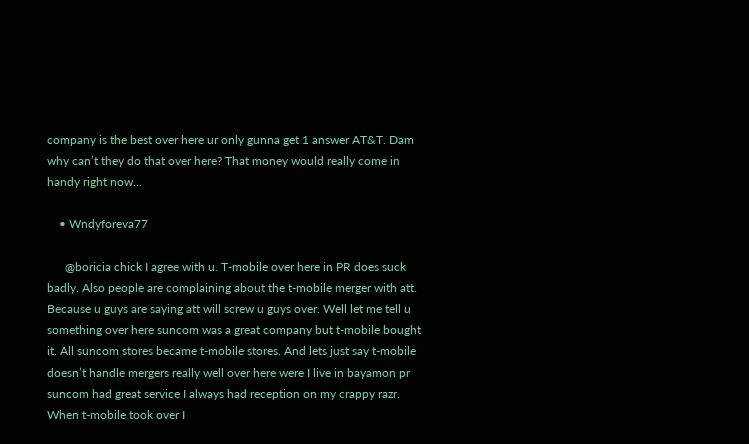company is the best over here ur only gunna get 1 answer AT&T. Dam why can’t they do that over here? That money would really come in handy right now…

    • Wndyforeva77

      @boricia chick I agree with u. T-mobile over here in PR does suck badly. Also people are complaining about the t-mobile merger with att. Because u guys are saying att will screw u guys over. Well let me tell u something over here suncom was a great company but t-mobile bought it. All suncom stores became t-mobile stores. And lets just say t-mobile doesn’t handle mergers really well over here were I live in bayamon pr suncom had great service I always had reception on my crappy razr. When t-mobile took over I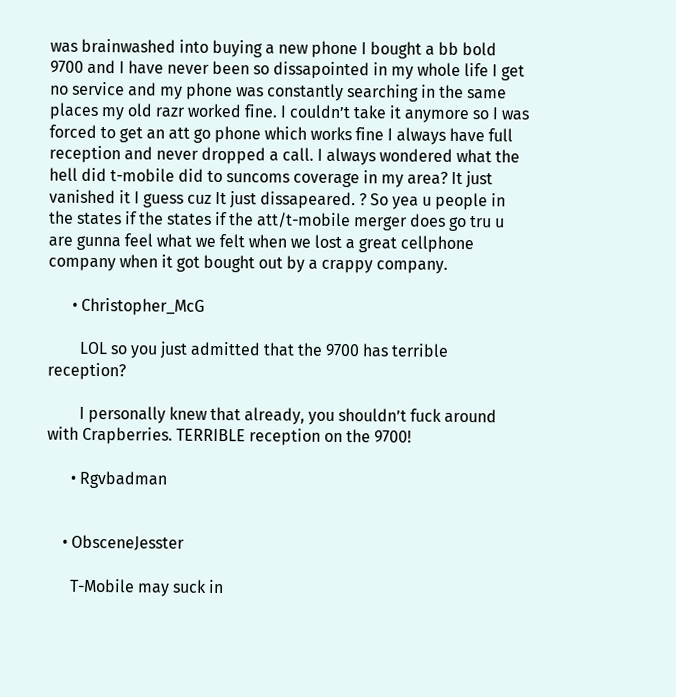was brainwashed into buying a new phone I bought a bb bold 9700 and I have never been so dissapointed in my whole life I get no service and my phone was constantly searching in the same places my old razr worked fine. I couldn’t take it anymore so I was forced to get an att go phone which works fine I always have full reception and never dropped a call. I always wondered what the hell did t-mobile did to suncoms coverage in my area? It just vanished it I guess cuz It just dissapeared. ? So yea u people in the states if the states if the att/t-mobile merger does go tru u are gunna feel what we felt when we lost a great cellphone company when it got bought out by a crappy company.

      • Christopher_McG

        LOL so you just admitted that the 9700 has terrible reception?

        I personally knew that already, you shouldn’t fuck around with Crapberries. TERRIBLE reception on the 9700!

      • Rgvbadman


    • ObsceneJesster

      T-Mobile may suck in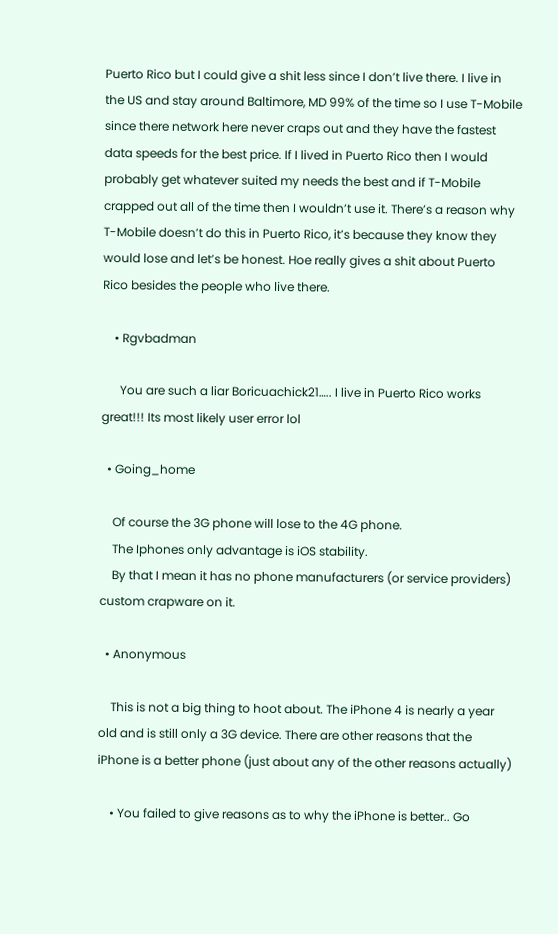Puerto Rico but I could give a shit less since I don’t live there. I live in the US and stay around Baltimore, MD 99% of the time so I use T-Mobile since there network here never craps out and they have the fastest data speeds for the best price. If I lived in Puerto Rico then I would probably get whatever suited my needs the best and if T-Mobile crapped out all of the time then I wouldn’t use it. There’s a reason why T-Mobile doesn’t do this in Puerto Rico, it’s because they know they would lose and let’s be honest. Hoe really gives a shit about Puerto Rico besides the people who live there.

    • Rgvbadman

      You are such a liar Boricuachick21….. I live in Puerto Rico works great!!! Its most likely user error lol

  • Going_home

    Of course the 3G phone will lose to the 4G phone.
    The Iphones only advantage is iOS stability.
    By that I mean it has no phone manufacturers (or service providers) custom crapware on it.

  • Anonymous

    This is not a big thing to hoot about. The iPhone 4 is nearly a year old and is still only a 3G device. There are other reasons that the iPhone is a better phone (just about any of the other reasons actually)

    • You failed to give reasons as to why the iPhone is better.. Go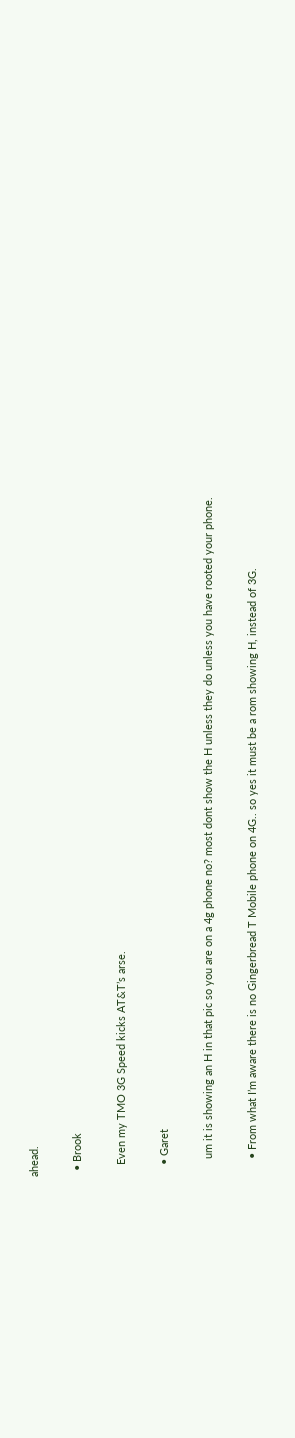ahead.

  • Brook

    Even my TMO 3G Speed kicks AT&T’s arse.

    • Garet

      um it is showing an H in that pic so you are on a 4g phone no? most dont show the H unless they do unless you have rooted your phone.

      • From what I’m aware there is no Gingerbread T Mobile phone on 4G.. so yes it must be a rom showing H, instead of 3G.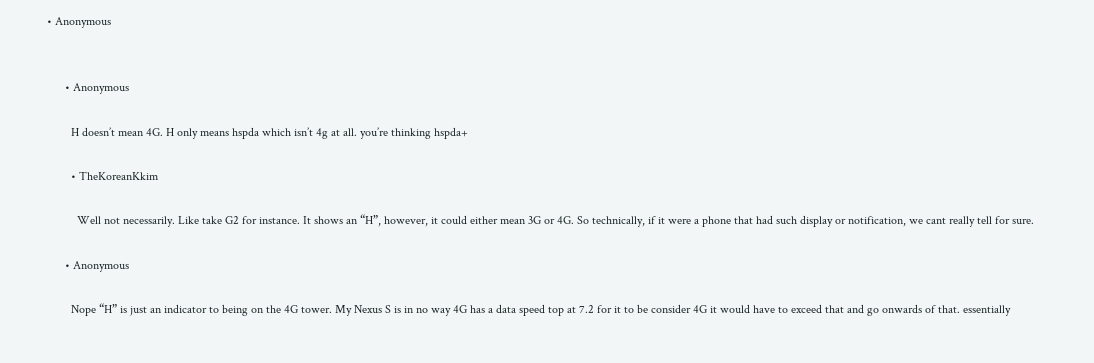• Anonymous


      • Anonymous

        H doesn’t mean 4G. H only means hspda which isn’t 4g at all. you’re thinking hspda+

        • TheKoreanKkim

          Well not necessarily. Like take G2 for instance. It shows an “H”, however, it could either mean 3G or 4G. So technically, if it were a phone that had such display or notification, we cant really tell for sure.

      • Anonymous

        Nope “H” is just an indicator to being on the 4G tower. My Nexus S is in no way 4G has a data speed top at 7.2 for it to be consider 4G it would have to exceed that and go onwards of that. essentially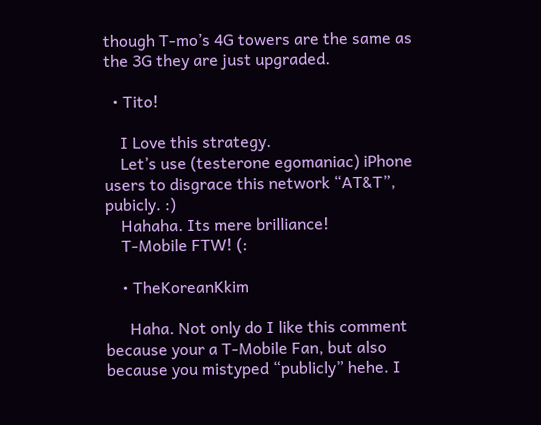though T-mo’s 4G towers are the same as the 3G they are just upgraded.

  • Tito!

    I Love this strategy.
    Let’s use (testerone egomaniac) iPhone users to disgrace this network “AT&T”, pubicly. :)
    Hahaha. Its mere brilliance!
    T-Mobile FTW! (:

    • TheKoreanKkim

      Haha. Not only do I like this comment because your a T-Mobile Fan, but also because you mistyped “publicly” hehe. I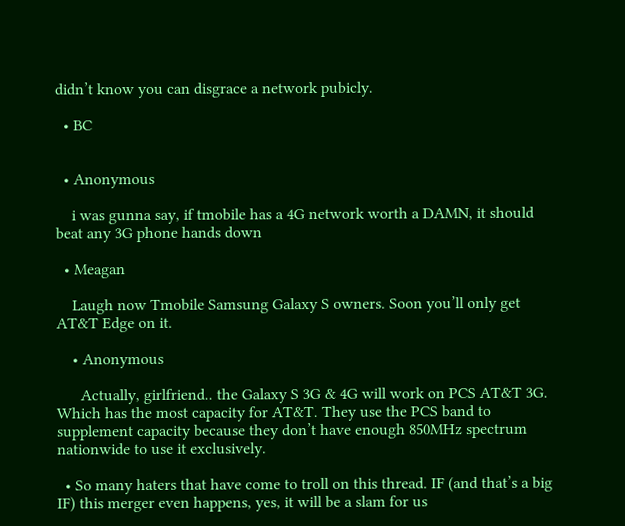didn’t know you can disgrace a network pubicly.

  • BC


  • Anonymous

    i was gunna say, if tmobile has a 4G network worth a DAMN, it should beat any 3G phone hands down

  • Meagan

    Laugh now Tmobile Samsung Galaxy S owners. Soon you’ll only get AT&T Edge on it.

    • Anonymous

      Actually, girlfriend.. the Galaxy S 3G & 4G will work on PCS AT&T 3G. Which has the most capacity for AT&T. They use the PCS band to supplement capacity because they don’t have enough 850MHz spectrum nationwide to use it exclusively.

  • So many haters that have come to troll on this thread. IF (and that’s a big IF) this merger even happens, yes, it will be a slam for us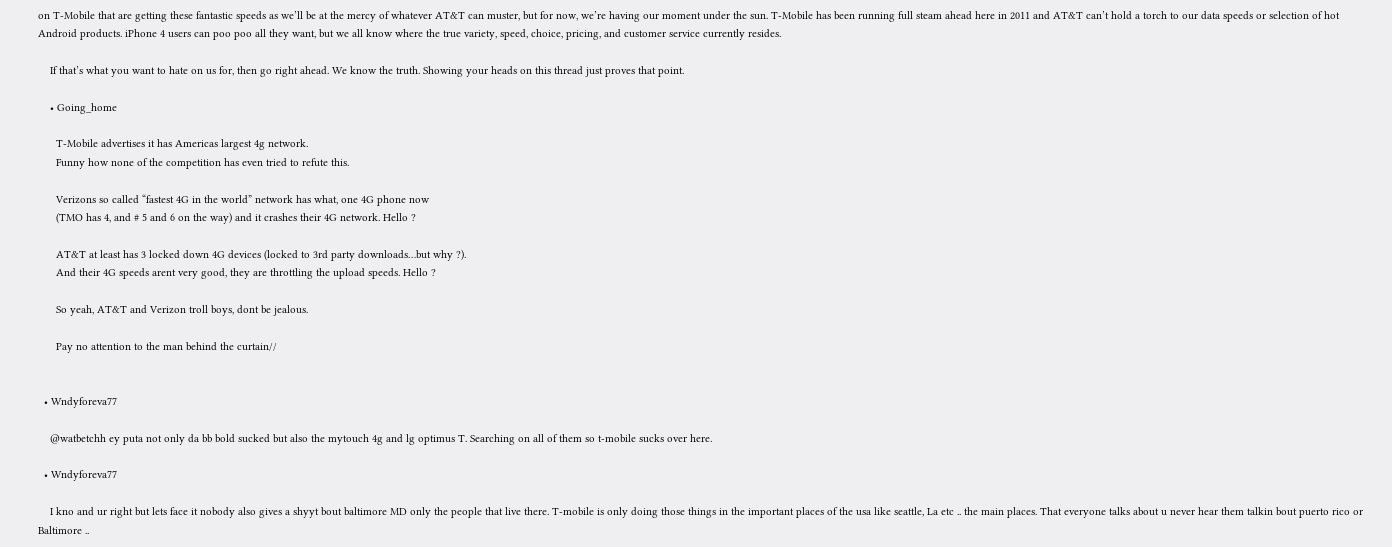on T-Mobile that are getting these fantastic speeds as we’ll be at the mercy of whatever AT&T can muster, but for now, we’re having our moment under the sun. T-Mobile has been running full steam ahead here in 2011 and AT&T can’t hold a torch to our data speeds or selection of hot Android products. iPhone 4 users can poo poo all they want, but we all know where the true variety, speed, choice, pricing, and customer service currently resides.

    If that’s what you want to hate on us for, then go right ahead. We know the truth. Showing your heads on this thread just proves that point.

    • Going_home

      T-Mobile advertises it has Americas largest 4g network.
      Funny how none of the competition has even tried to refute this.

      Verizons so called “fastest 4G in the world” network has what, one 4G phone now
      (TMO has 4, and # 5 and 6 on the way) and it crashes their 4G network. Hello ?

      AT&T at least has 3 locked down 4G devices (locked to 3rd party downloads…but why ?).
      And their 4G speeds arent very good, they are throttling the upload speeds. Hello ?

      So yeah, AT&T and Verizon troll boys, dont be jealous.

      Pay no attention to the man behind the curtain//


  • Wndyforeva77

    @watbetchh ey puta not only da bb bold sucked but also the mytouch 4g and lg optimus T. Searching on all of them so t-mobile sucks over here.

  • Wndyforeva77

    I kno and ur right but lets face it nobody also gives a shyyt bout baltimore MD only the people that live there. T-mobile is only doing those things in the important places of the usa like seattle, La etc .. the main places. That everyone talks about u never hear them talkin bout puerto rico or Baltimore ..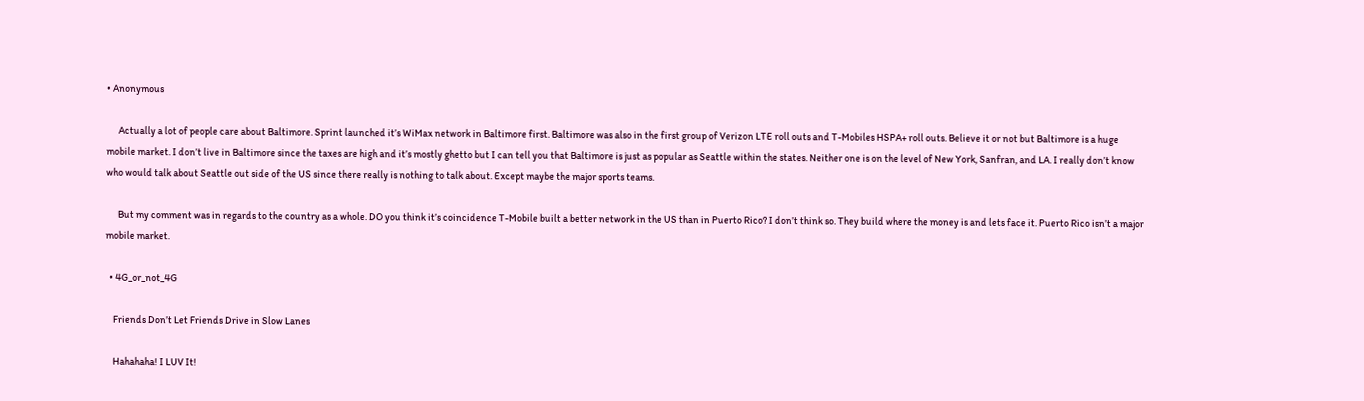• Anonymous

      Actually a lot of people care about Baltimore. Sprint launched it’s WiMax network in Baltimore first. Baltimore was also in the first group of Verizon LTE roll outs and T-Mobiles HSPA+ roll outs. Believe it or not but Baltimore is a huge mobile market. I don’t live in Baltimore since the taxes are high and it’s mostly ghetto but I can tell you that Baltimore is just as popular as Seattle within the states. Neither one is on the level of New York, Sanfran, and LA. I really don’t know who would talk about Seattle out side of the US since there really is nothing to talk about. Except maybe the major sports teams.

      But my comment was in regards to the country as a whole. DO you think it’s coincidence T-Mobile built a better network in the US than in Puerto Rico? I don’t think so. They build where the money is and lets face it. Puerto Rico isn’t a major mobile market.

  • 4G_or_not_4G

    Friends Don’t Let Friends Drive in Slow Lanes

    Hahahaha! I LUV It!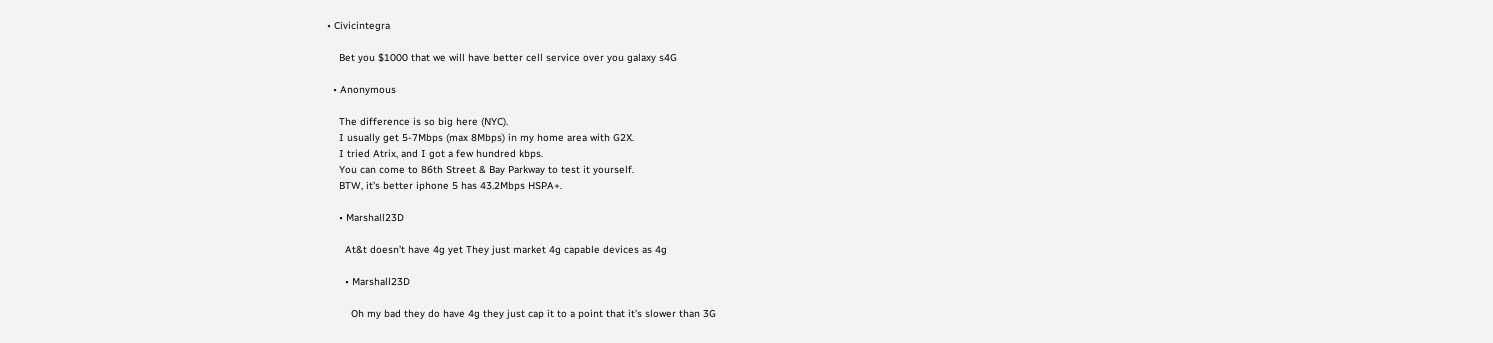• Civicintegra

    Bet you $1000 that we will have better cell service over you galaxy s4G

  • Anonymous

    The difference is so big here (NYC).
    I usually get 5-7Mbps (max 8Mbps) in my home area with G2X.
    I tried Atrix, and I got a few hundred kbps.
    You can come to 86th Street & Bay Parkway to test it yourself.
    BTW, it’s better iphone 5 has 43.2Mbps HSPA+.

    • Marshall23D

      At&t doesn’t have 4g yet They just market 4g capable devices as 4g

      • Marshall23D

        Oh my bad they do have 4g they just cap it to a point that it’s slower than 3G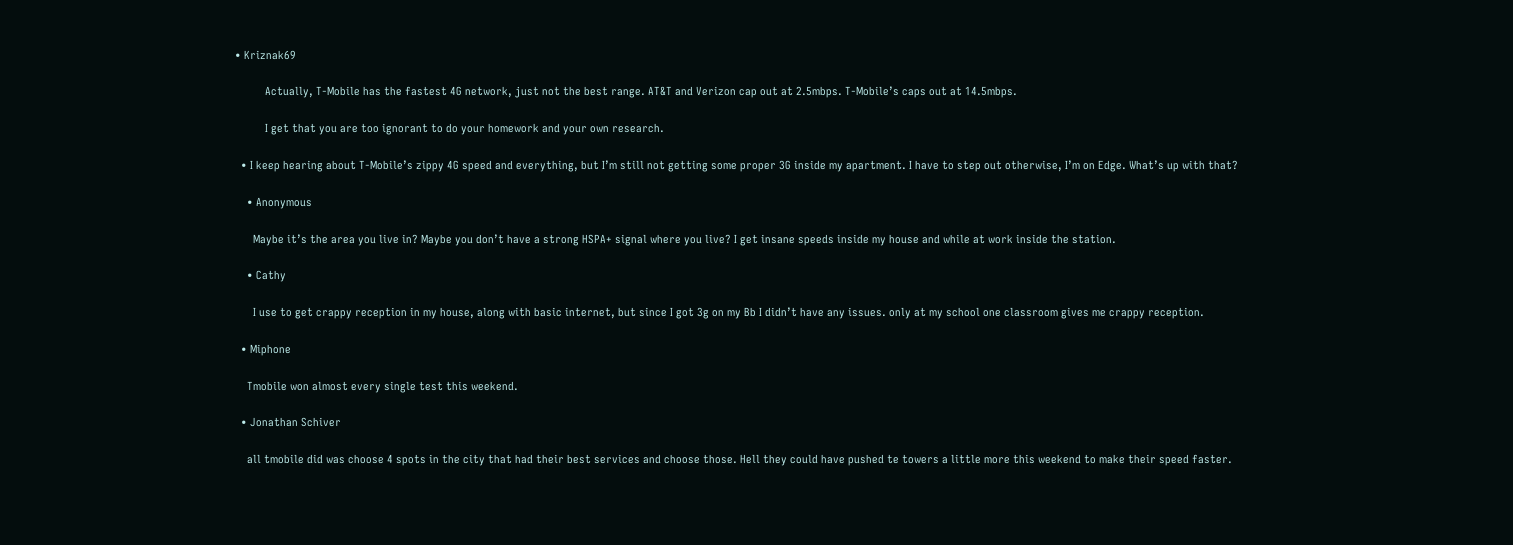• Kriznak69

          Actually, T-Mobile has the fastest 4G network, just not the best range. AT&T and Verizon cap out at 2.5mbps. T-Mobile’s caps out at 14.5mbps.

          I get that you are too ignorant to do your homework and your own research.

  • I keep hearing about T-Mobile’s zippy 4G speed and everything, but I’m still not getting some proper 3G inside my apartment. I have to step out otherwise, I’m on Edge. What’s up with that?

    • Anonymous

      Maybe it’s the area you live in? Maybe you don’t have a strong HSPA+ signal where you live? I get insane speeds inside my house and while at work inside the station.

    • Cathy

      I use to get crappy reception in my house, along with basic internet, but since I got 3g on my Bb I didn’t have any issues. only at my school one classroom gives me crappy reception.

  • Miphone

    Tmobile won almost every single test this weekend.

  • Jonathan Schiver

    all tmobile did was choose 4 spots in the city that had their best services and choose those. Hell they could have pushed te towers a little more this weekend to make their speed faster.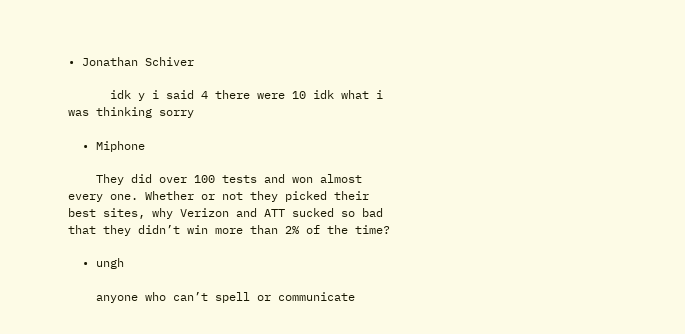• Jonathan Schiver

      idk y i said 4 there were 10 idk what i was thinking sorry

  • Miphone

    They did over 100 tests and won almost every one. Whether or not they picked their best sites, why Verizon and ATT sucked so bad that they didn’t win more than 2% of the time?

  • ungh

    anyone who can’t spell or communicate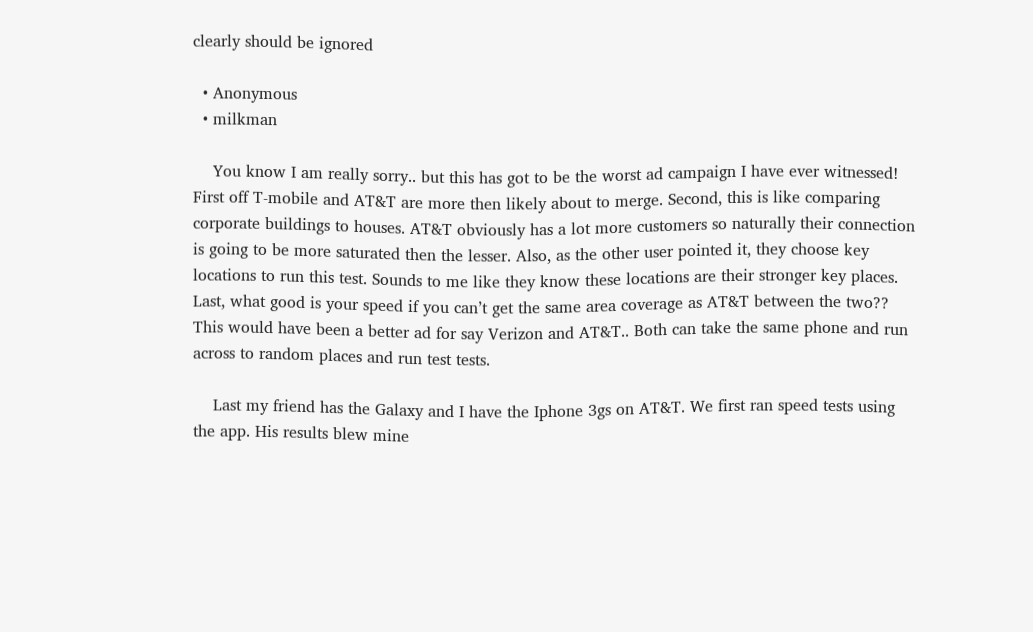clearly should be ignored

  • Anonymous
  • milkman

    You know I am really sorry.. but this has got to be the worst ad campaign I have ever witnessed! First off T-mobile and AT&T are more then likely about to merge. Second, this is like comparing corporate buildings to houses. AT&T obviously has a lot more customers so naturally their connection is going to be more saturated then the lesser. Also, as the other user pointed it, they choose key locations to run this test. Sounds to me like they know these locations are their stronger key places. Last, what good is your speed if you can’t get the same area coverage as AT&T between the two?? This would have been a better ad for say Verizon and AT&T.. Both can take the same phone and run across to random places and run test tests.

    Last my friend has the Galaxy and I have the Iphone 3gs on AT&T. We first ran speed tests using the app. His results blew mine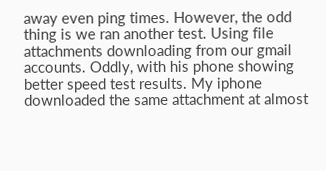away even ping times. However, the odd thing is we ran another test. Using file attachments downloading from our gmail accounts. Oddly, with his phone showing better speed test results. My iphone downloaded the same attachment at almost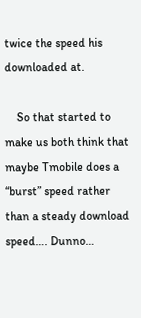twice the speed his downloaded at.

    So that started to make us both think that maybe Tmobile does a “burst” speed rather than a steady download speed…. Dunno…